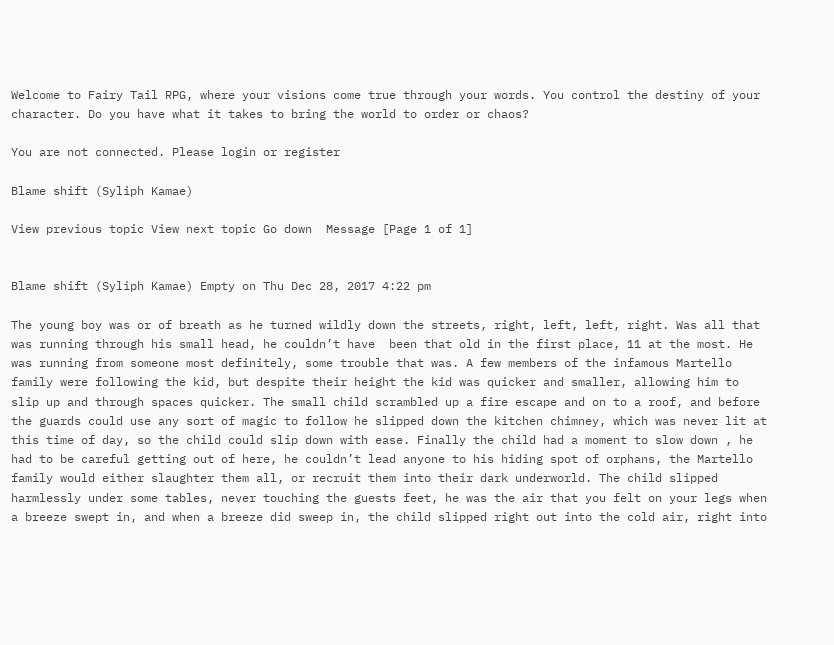Welcome to Fairy Tail RPG, where your visions come true through your words. You control the destiny of your character. Do you have what it takes to bring the world to order or chaos?

You are not connected. Please login or register

Blame shift (Syliph Kamae)

View previous topic View next topic Go down  Message [Page 1 of 1]


Blame shift (Syliph Kamae) Empty on Thu Dec 28, 2017 4:22 pm

The young boy was or of breath as he turned wildly down the streets, right, left, left, right. Was all that was running through his small head, he couldn’t have  been that old in the first place, 11 at the most. He was running from someone most definitely, some trouble that was. A few members of the infamous Martello family were following the kid, but despite their height the kid was quicker and smaller, allowing him to slip up and through spaces quicker. The small child scrambled up a fire escape and on to a roof, and before the guards could use any sort of magic to follow he slipped down the kitchen chimney, which was never lit at this time of day, so the child could slip down with ease. Finally the child had a moment to slow down , he had to be careful getting out of here, he couldn’t lead anyone to his hiding spot of orphans, the Martello family would either slaughter them all, or recruit them into their dark underworld. The child slipped harmlessly under some tables, never touching the guests feet, he was the air that you felt on your legs when a breeze swept in, and when a breeze did sweep in, the child slipped right out into the cold air, right into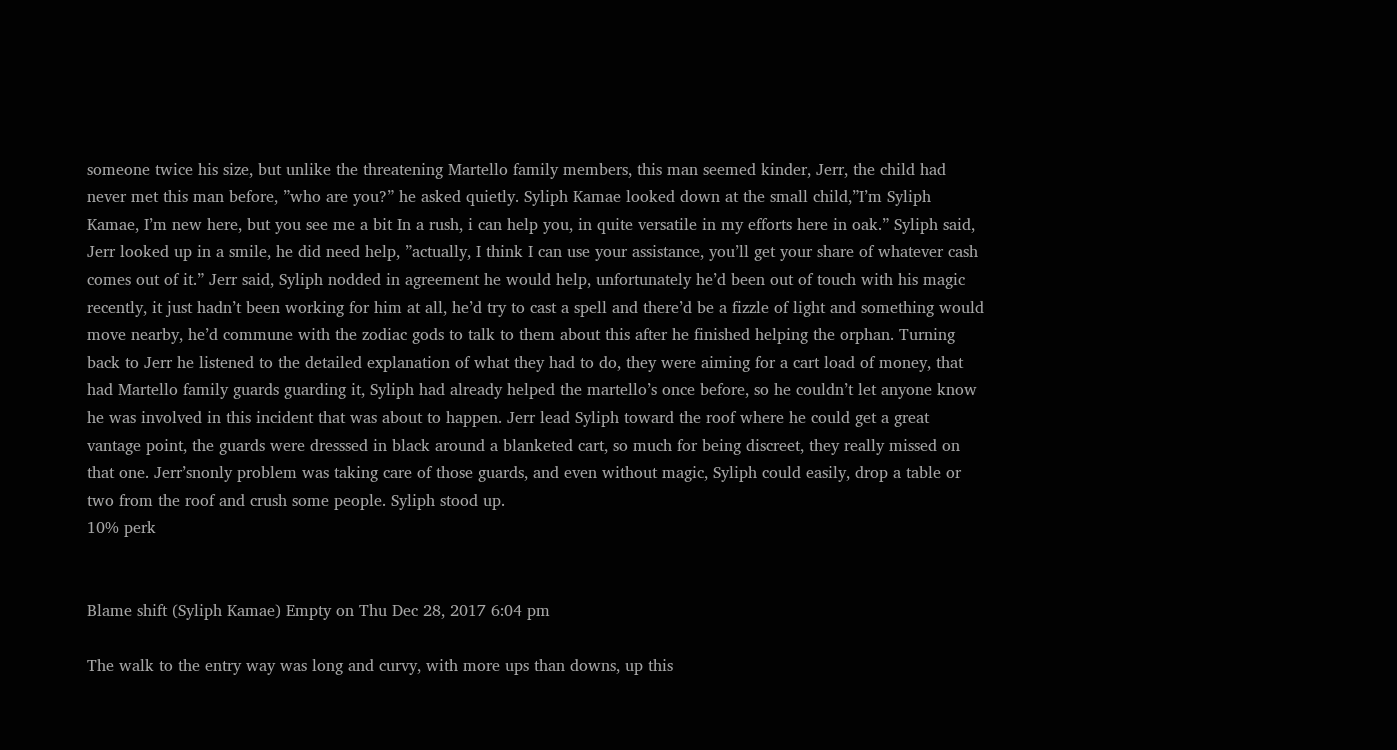someone twice his size, but unlike the threatening Martello family members, this man seemed kinder, Jerr, the child had never met this man before, ”who are you?” he asked quietly. Syliph Kamae looked down at the small child,”I’m Syliph Kamae, I’m new here, but you see me a bit In a rush, i can help you, in quite versatile in my efforts here in oak.” Syliph said, Jerr looked up in a smile, he did need help, ”actually, I think I can use your assistance, you’ll get your share of whatever cash comes out of it.” Jerr said, Syliph nodded in agreement he would help, unfortunately he’d been out of touch with his magic recently, it just hadn’t been working for him at all, he’d try to cast a spell and there’d be a fizzle of light and something would move nearby, he’d commune with the zodiac gods to talk to them about this after he finished helping the orphan. Turning back to Jerr he listened to the detailed explanation of what they had to do, they were aiming for a cart load of money, that had Martello family guards guarding it, Syliph had already helped the martello’s once before, so he couldn’t let anyone know he was involved in this incident that was about to happen. Jerr lead Syliph toward the roof where he could get a great vantage point, the guards were dresssed in black around a blanketed cart, so much for being discreet, they really missed on that one. Jerr’snonly problem was taking care of those guards, and even without magic, Syliph could easily, drop a table or two from the roof and crush some people. Syliph stood up.
10% perk


Blame shift (Syliph Kamae) Empty on Thu Dec 28, 2017 6:04 pm

The walk to the entry way was long and curvy, with more ups than downs, up this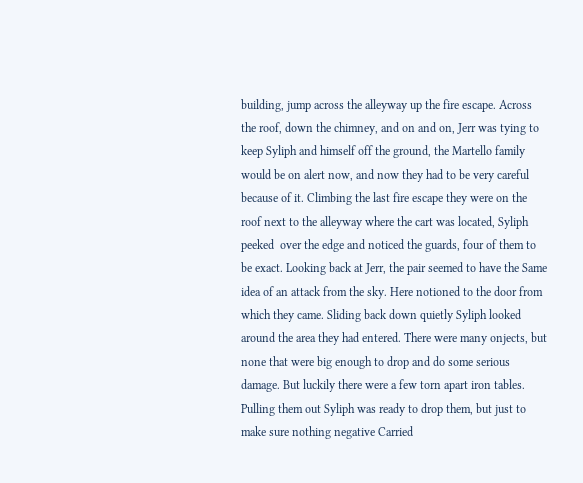building, jump across the alleyway up the fire escape. Across the roof, down the chimney, and on and on, Jerr was tying to keep Syliph and himself off the ground, the Martello family would be on alert now, and now they had to be very careful because of it. Climbing the last fire escape they were on the roof next to the alleyway where the cart was located, Syliph peeked  over the edge and noticed the guards, four of them to be exact. Looking back at Jerr, the pair seemed to have the Same idea of an attack from the sky. Here notioned to the door from which they came. Sliding back down quietly Syliph looked around the area they had entered. There were many onjects, but none that were big enough to drop and do some serious damage. But luckily there were a few torn apart iron tables. Pulling them out Syliph was ready to drop them, but just to make sure nothing negative Carried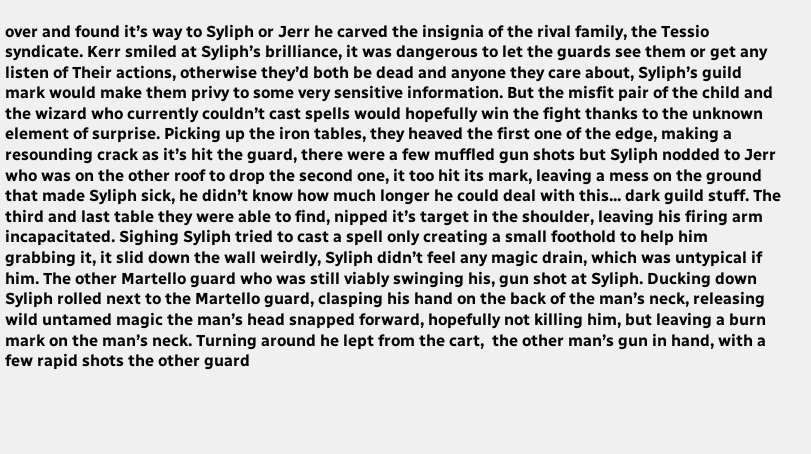over and found it’s way to Syliph or Jerr he carved the insignia of the rival family, the Tessio syndicate. Kerr smiled at Syliph’s brilliance, it was dangerous to let the guards see them or get any listen of Their actions, otherwise they’d both be dead and anyone they care about, Syliph’s guild mark would make them privy to some very sensitive information. But the misfit pair of the child and the wizard who currently couldn’t cast spells would hopefully win the fight thanks to the unknown element of surprise. Picking up the iron tables, they heaved the first one of the edge, making a resounding crack as it’s hit the guard, there were a few muffled gun shots but Syliph nodded to Jerr who was on the other roof to drop the second one, it too hit its mark, leaving a mess on the ground that made Syliph sick, he didn’t know how much longer he could deal with this... dark guild stuff. The third and last table they were able to find, nipped it’s target in the shoulder, leaving his firing arm incapacitated. Sighing Syliph tried to cast a spell only creating a small foothold to help him grabbing it, it slid down the wall weirdly, Syliph didn’t feel any magic drain, which was untypical if him. The other Martello guard who was still viably swinging his, gun shot at Syliph. Ducking down Syliph rolled next to the Martello guard, clasping his hand on the back of the man’s neck, releasing wild untamed magic the man’s head snapped forward, hopefully not killing him, but leaving a burn mark on the man’s neck. Turning around he lept from the cart,  the other man’s gun in hand, with a few rapid shots the other guard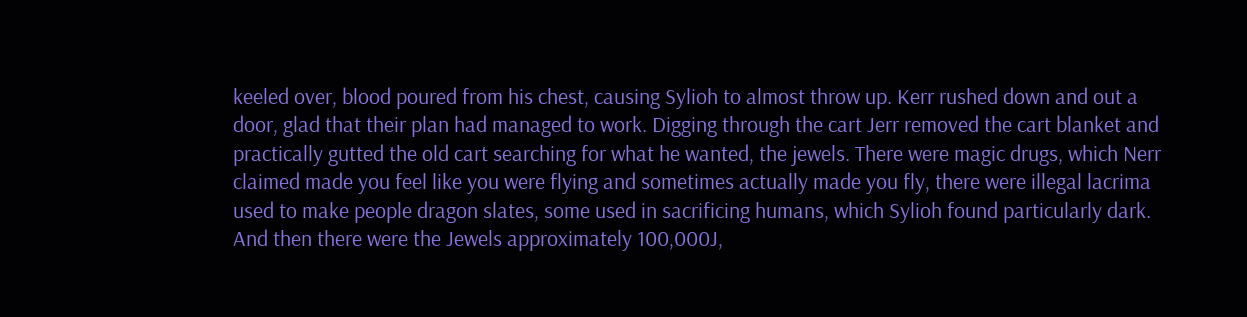keeled over, blood poured from his chest, causing Sylioh to almost throw up. Kerr rushed down and out a door, glad that their plan had managed to work. Digging through the cart Jerr removed the cart blanket and practically gutted the old cart searching for what he wanted, the jewels. There were magic drugs, which Nerr claimed made you feel like you were flying and sometimes actually made you fly, there were illegal lacrima used to make people dragon slates, some used in sacrificing humans, which Sylioh found particularly dark. And then there were the Jewels approximately 100,000J,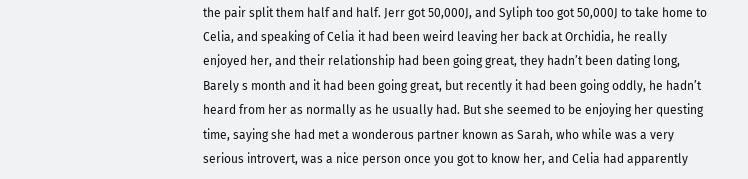the pair split them half and half. Jerr got 50,000J, and Syliph too got 50,000J to take home to Celia, and speaking of Celia it had been weird leaving her back at Orchidia, he really enjoyed her, and their relationship had been going great, they hadn’t been dating long,
Barely s month and it had been going great, but recently it had been going oddly, he hadn’t heard from her as normally as he usually had. But she seemed to be enjoying her questing time, saying she had met a wonderous partner known as Sarah, who while was a very serious introvert, was a nice person once you got to know her, and Celia had apparently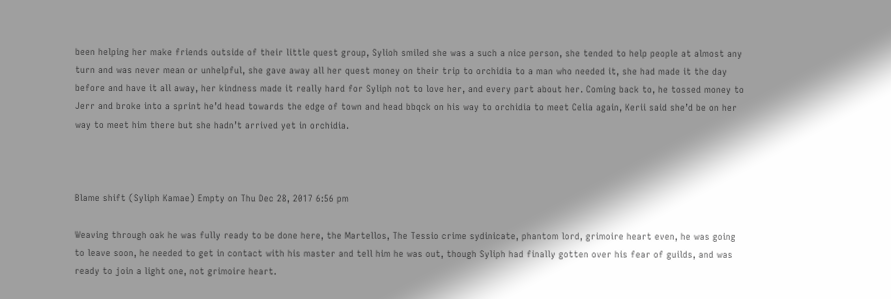been helping her make friends outside of their little quest group, Sylioh smiled she was a such a nice person, she tended to help people at almost any turn and was never mean or unhelpful, she gave away all her quest money on their trip to orchidia to a man who needed it, she had made it the day before and have it all away, her kindness made it really hard for Syliph not to love her, and every part about her. Coming back to, he tossed money to Jerr and broke into a sprint he’d head towards the edge of town and head bbqck on his way to orchidia to meet Celia again, Kerii said she’d be on her way to meet him there but she hadn’t arrived yet in orchidia.



Blame shift (Syliph Kamae) Empty on Thu Dec 28, 2017 6:56 pm

Weaving through oak he was fully ready to be done here, the Martellos, The Tessio crime sydinicate, phantom lord, grimoire heart even, he was going to leave soon, he needed to get in contact with his master and tell him he was out, though Syliph had finally gotten over his fear of guilds, and was ready to join a light one, not grimoire heart.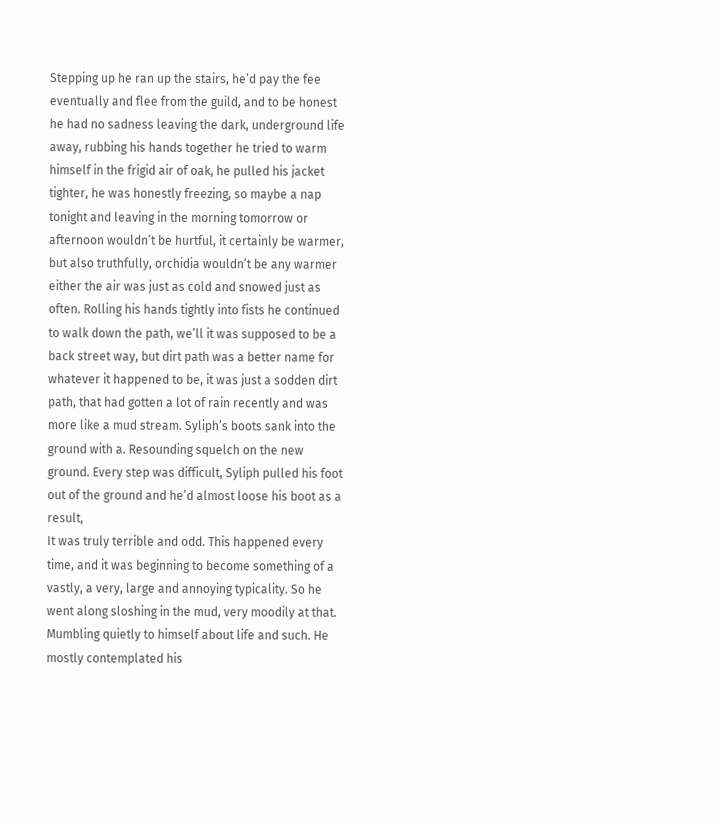Stepping up he ran up the stairs, he’d pay the fee eventually and flee from the guild, and to be honest he had no sadness leaving the dark, underground life away, rubbing his hands together he tried to warm himself in the frigid air of oak, he pulled his jacket tighter, he was honestly freezing, so maybe a nap tonight and leaving in the morning tomorrow or afternoon wouldn’t be hurtful, it certainly be warmer, but also truthfully, orchidia wouldn’t be any warmer either the air was just as cold and snowed just as often. Rolling his hands tightly into fists he continued to walk down the path, we’ll it was supposed to be a back street way, but dirt path was a better name for whatever it happened to be, it was just a sodden dirt path, that had gotten a lot of rain recently and was more like a mud stream. Syliph’s boots sank into the ground with a. Resounding squelch on the new ground. Every step was difficult, Syliph pulled his foot out of the ground and he’d almost loose his boot as a result,
It was truly terrible and odd. This happened every time, and it was beginning to become something of a vastly, a very, large and annoying typicality. So he went along sloshing in the mud, very moodily at that. Mumbling quietly to himself about life and such. He mostly contemplated his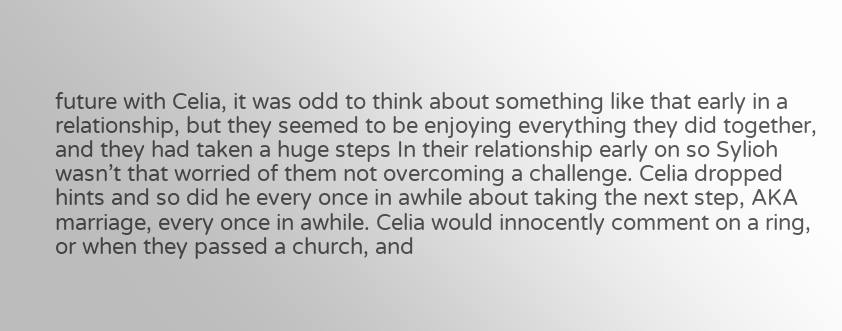future with Celia, it was odd to think about something like that early in a relationship, but they seemed to be enjoying everything they did together, and they had taken a huge steps In their relationship early on so Sylioh wasn’t that worried of them not overcoming a challenge. Celia dropped hints and so did he every once in awhile about taking the next step, AKA marriage, every once in awhile. Celia would innocently comment on a ring, or when they passed a church, and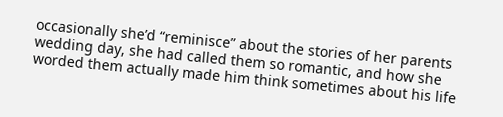occasionally she’d “reminisce” about the stories of her parents wedding day, she had called them so romantic, and how she worded them actually made him think sometimes about his life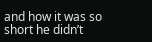and how it was so short he didn’t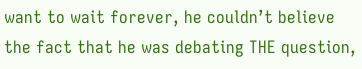want to wait forever, he couldn’t believe the fact that he was debating THE question,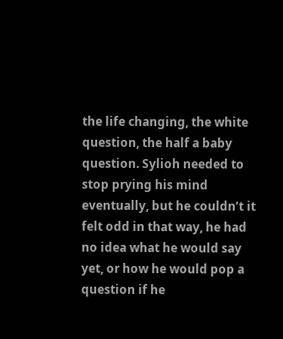the life changing, the white question, the half a baby question. Sylioh needed to stop prying his mind eventually, but he couldn’t it felt odd in that way, he had no idea what he would say yet, or how he would pop a question if he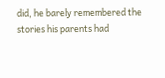did, he barely remembered the stories his parents had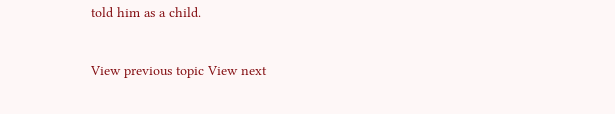told him as a child.


View previous topic View next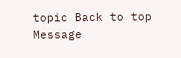topic Back to top  Message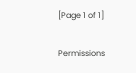[Page 1 of 1]

Permissions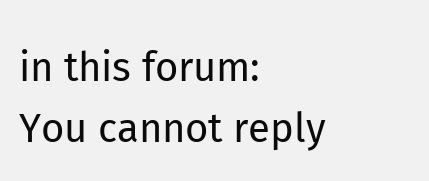in this forum:
You cannot reply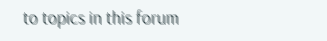to topics in this forum